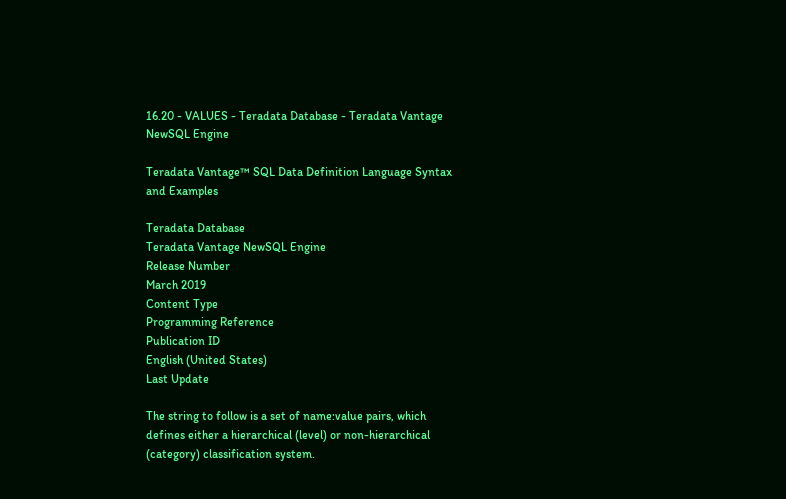16.20 - VALUES - Teradata Database - Teradata Vantage NewSQL Engine

Teradata Vantage™ SQL Data Definition Language Syntax and Examples

Teradata Database
Teradata Vantage NewSQL Engine
Release Number
March 2019
Content Type
Programming Reference
Publication ID
English (United States)
Last Update

The string to follow is a set of name:value pairs, which defines either a hierarchical (level) or non-hierarchical (category) classification system.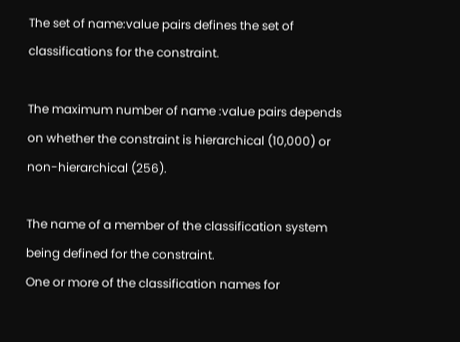The set of name:value pairs defines the set of classifications for the constraint.

The maximum number of name :value pairs depends on whether the constraint is hierarchical (10,000) or non-hierarchical (256).

The name of a member of the classification system being defined for the constraint.
One or more of the classification names for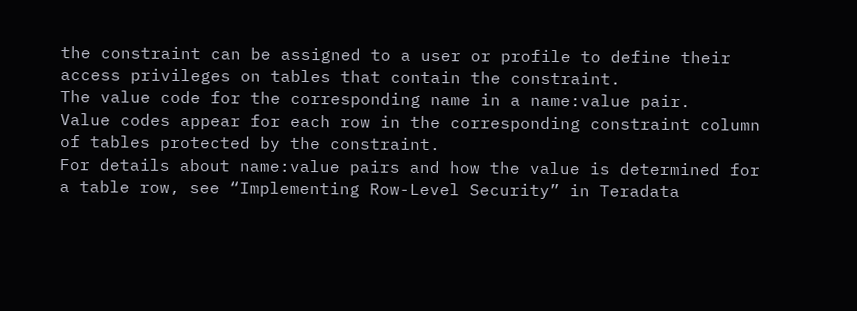the constraint can be assigned to a user or profile to define their access privileges on tables that contain the constraint.
The value code for the corresponding name in a name:value pair.
Value codes appear for each row in the corresponding constraint column of tables protected by the constraint.
For details about name:value pairs and how the value is determined for a table row, see “Implementing Row-Level Security” in Teradata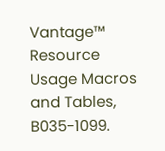Vantage™ Resource Usage Macros and Tables, B035-1099.